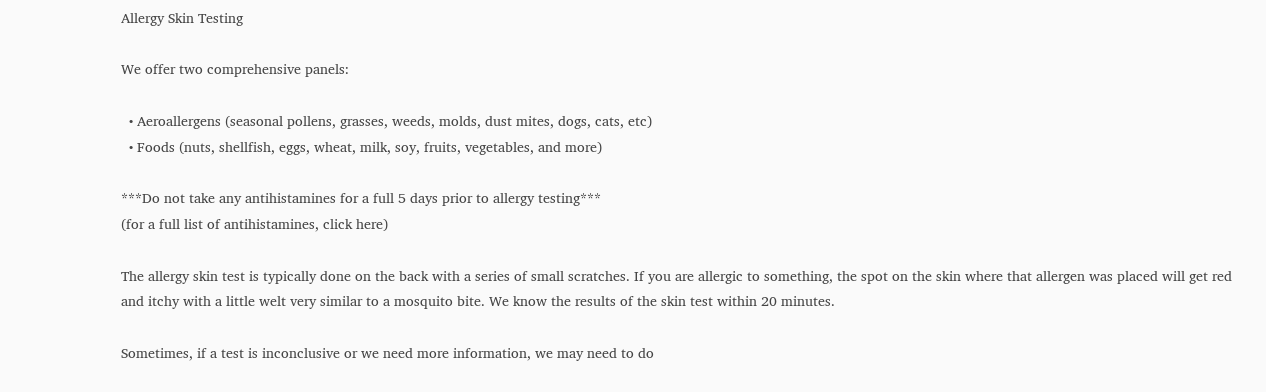Allergy Skin Testing

We offer two comprehensive panels:

  • Aeroallergens (seasonal pollens, grasses, weeds, molds, dust mites, dogs, cats, etc)
  • Foods (nuts, shellfish, eggs, wheat, milk, soy, fruits, vegetables, and more)

***Do not take any antihistamines for a full 5 days prior to allergy testing***
(for a full list of antihistamines, click here)

The allergy skin test is typically done on the back with a series of small scratches. If you are allergic to something, the spot on the skin where that allergen was placed will get red and itchy with a little welt very similar to a mosquito bite. We know the results of the skin test within 20 minutes.

Sometimes, if a test is inconclusive or we need more information, we may need to do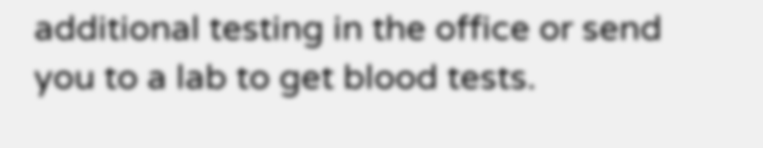additional testing in the office or send you to a lab to get blood tests.